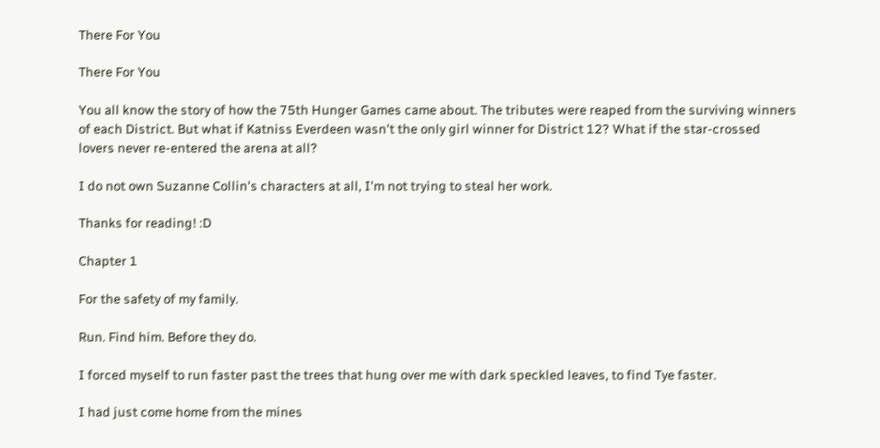There For You

There For You

You all know the story of how the 75th Hunger Games came about. The tributes were reaped from the surviving winners of each District. But what if Katniss Everdeen wasn't the only girl winner for District 12? What if the star-crossed lovers never re-entered the arena at all?

I do not own Suzanne Collin's characters at all, I'm not trying to steal her work.

Thanks for reading! :D

Chapter 1

For the safety of my family.

Run. Find him. Before they do.

I forced myself to run faster past the trees that hung over me with dark speckled leaves, to find Tye faster.

I had just come home from the mines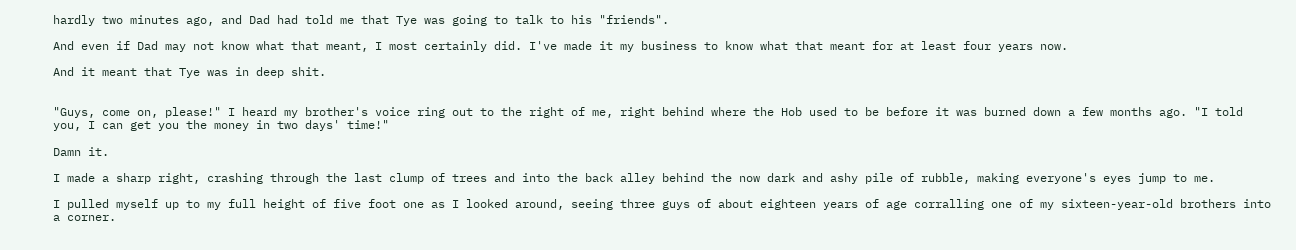hardly two minutes ago, and Dad had told me that Tye was going to talk to his "friends".

And even if Dad may not know what that meant, I most certainly did. I've made it my business to know what that meant for at least four years now.

And it meant that Tye was in deep shit.


"Guys, come on, please!" I heard my brother's voice ring out to the right of me, right behind where the Hob used to be before it was burned down a few months ago. "I told you, I can get you the money in two days' time!"

Damn it.

I made a sharp right, crashing through the last clump of trees and into the back alley behind the now dark and ashy pile of rubble, making everyone's eyes jump to me.

I pulled myself up to my full height of five foot one as I looked around, seeing three guys of about eighteen years of age corralling one of my sixteen-year-old brothers into a corner.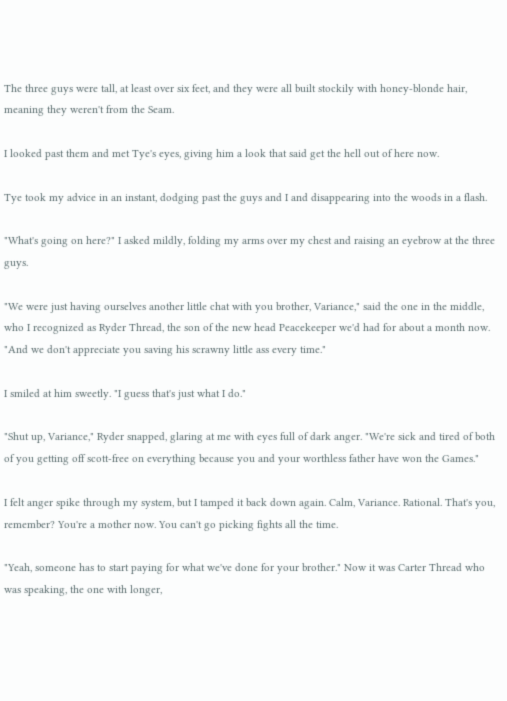The three guys were tall, at least over six feet, and they were all built stockily with honey-blonde hair, meaning they weren't from the Seam.

I looked past them and met Tye's eyes, giving him a look that said get the hell out of here now.

Tye took my advice in an instant, dodging past the guys and I and disappearing into the woods in a flash.

"What's going on here?" I asked mildly, folding my arms over my chest and raising an eyebrow at the three guys.

"We were just having ourselves another little chat with you brother, Variance," said the one in the middle, who I recognized as Ryder Thread, the son of the new head Peacekeeper we'd had for about a month now. "And we don't appreciate you saving his scrawny little ass every time."

I smiled at him sweetly. "I guess that's just what I do."

"Shut up, Variance," Ryder snapped, glaring at me with eyes full of dark anger. "We're sick and tired of both of you getting off scott-free on everything because you and your worthless father have won the Games."

I felt anger spike through my system, but I tamped it back down again. Calm, Variance. Rational. That's you, remember? You're a mother now. You can't go picking fights all the time.

"Yeah, someone has to start paying for what we've done for your brother." Now it was Carter Thread who was speaking, the one with longer,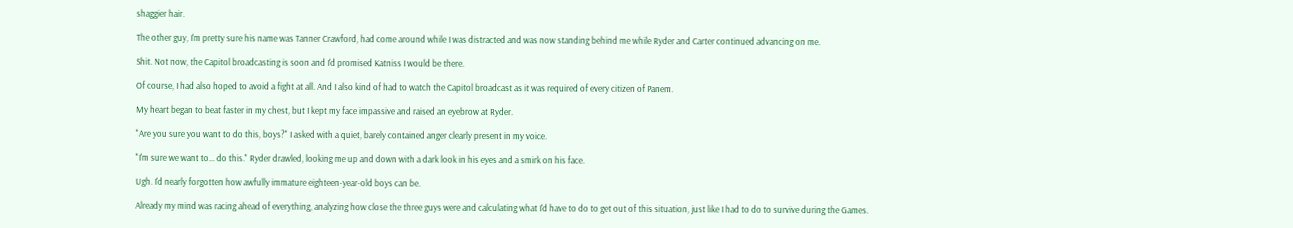shaggier hair.

The other guy, I'm pretty sure his name was Tanner Crawford, had come around while I was distracted and was now standing behind me while Ryder and Carter continued advancing on me.

Shit. Not now, the Capitol broadcasting is soon and I'd promised Katniss I would be there.

Of course, I had also hoped to avoid a fight at all. And I also kind of had to watch the Capitol broadcast as it was required of every citizen of Panem.

My heart began to beat faster in my chest, but I kept my face impassive and raised an eyebrow at Ryder.

"Are you sure you want to do this, boys?" I asked with a quiet, barely contained anger clearly present in my voice.

"I'm sure we want to... do this." Ryder drawled, looking me up and down with a dark look in his eyes and a smirk on his face.

Ugh. I'd nearly forgotten how awfully immature eighteen-year-old boys can be.

Already my mind was racing ahead of everything, analyzing how close the three guys were and calculating what I'd have to do to get out of this situation, just like I had to do to survive during the Games.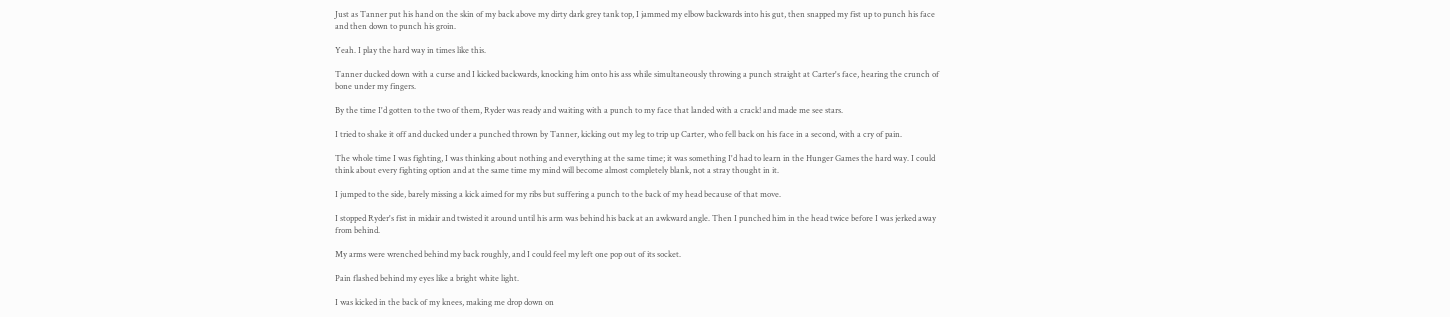Just as Tanner put his hand on the skin of my back above my dirty dark grey tank top, I jammed my elbow backwards into his gut, then snapped my fist up to punch his face and then down to punch his groin.

Yeah. I play the hard way in times like this.

Tanner ducked down with a curse and I kicked backwards, knocking him onto his ass while simultaneously throwing a punch straight at Carter's face, hearing the crunch of bone under my fingers.

By the time I'd gotten to the two of them, Ryder was ready and waiting with a punch to my face that landed with a crack! and made me see stars.

I tried to shake it off and ducked under a punched thrown by Tanner, kicking out my leg to trip up Carter, who fell back on his face in a second, with a cry of pain.

The whole time I was fighting, I was thinking about nothing and everything at the same time; it was something I'd had to learn in the Hunger Games the hard way. I could think about every fighting option and at the same time my mind will become almost completely blank, not a stray thought in it.

I jumped to the side, barely missing a kick aimed for my ribs but suffering a punch to the back of my head because of that move.

I stopped Ryder's fist in midair and twisted it around until his arm was behind his back at an awkward angle. Then I punched him in the head twice before I was jerked away from behind.

My arms were wrenched behind my back roughly, and I could feel my left one pop out of its socket.

Pain flashed behind my eyes like a bright white light.

I was kicked in the back of my knees, making me drop down on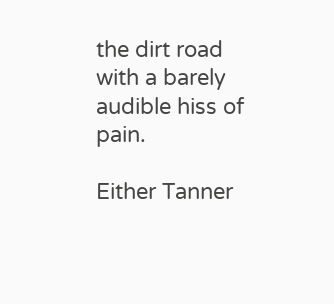the dirt road with a barely audible hiss of pain.

Either Tanner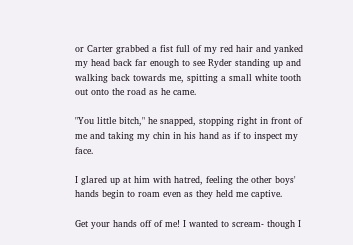or Carter grabbed a fist full of my red hair and yanked my head back far enough to see Ryder standing up and walking back towards me, spitting a small white tooth out onto the road as he came.

"You little bitch," he snapped, stopping right in front of me and taking my chin in his hand as if to inspect my face.

I glared up at him with hatred, feeling the other boys' hands begin to roam even as they held me captive.

Get your hands off of me! I wanted to scream- though I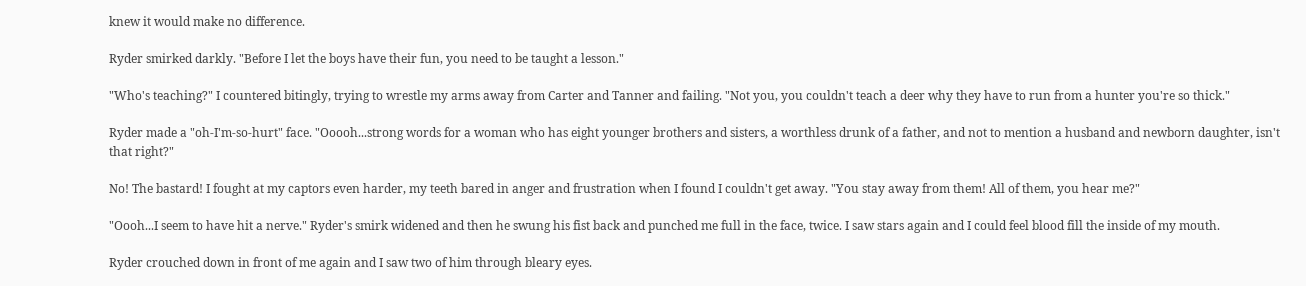knew it would make no difference.

Ryder smirked darkly. "Before I let the boys have their fun, you need to be taught a lesson."

"Who's teaching?" I countered bitingly, trying to wrestle my arms away from Carter and Tanner and failing. "Not you, you couldn't teach a deer why they have to run from a hunter you're so thick."

Ryder made a "oh-I'm-so-hurt" face. "Ooooh...strong words for a woman who has eight younger brothers and sisters, a worthless drunk of a father, and not to mention a husband and newborn daughter, isn't that right?"

No! The bastard! I fought at my captors even harder, my teeth bared in anger and frustration when I found I couldn't get away. "You stay away from them! All of them, you hear me?"

"Oooh...I seem to have hit a nerve." Ryder's smirk widened and then he swung his fist back and punched me full in the face, twice. I saw stars again and I could feel blood fill the inside of my mouth.

Ryder crouched down in front of me again and I saw two of him through bleary eyes.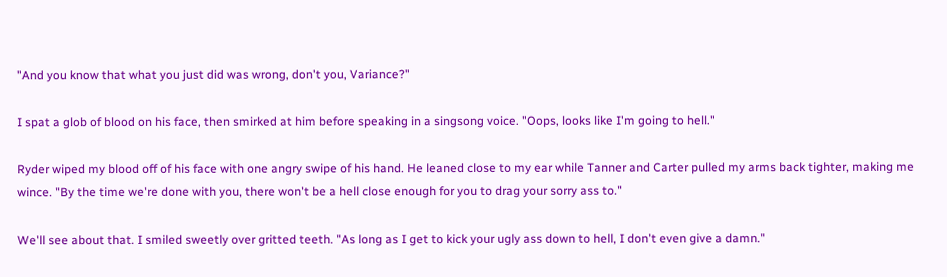"And you know that what you just did was wrong, don't you, Variance?"

I spat a glob of blood on his face, then smirked at him before speaking in a singsong voice. "Oops, looks like I'm going to hell."

Ryder wiped my blood off of his face with one angry swipe of his hand. He leaned close to my ear while Tanner and Carter pulled my arms back tighter, making me wince. "By the time we're done with you, there won't be a hell close enough for you to drag your sorry ass to."

We'll see about that. I smiled sweetly over gritted teeth. "As long as I get to kick your ugly ass down to hell, I don't even give a damn."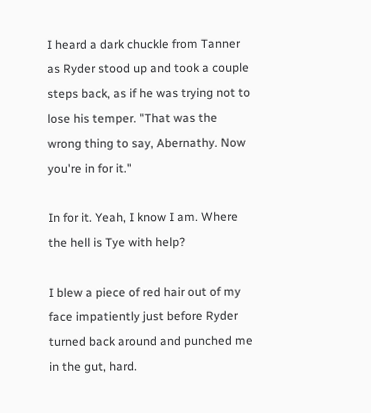I heard a dark chuckle from Tanner as Ryder stood up and took a couple steps back, as if he was trying not to lose his temper. "That was the wrong thing to say, Abernathy. Now you're in for it."

In for it. Yeah, I know I am. Where the hell is Tye with help?

I blew a piece of red hair out of my face impatiently just before Ryder turned back around and punched me in the gut, hard.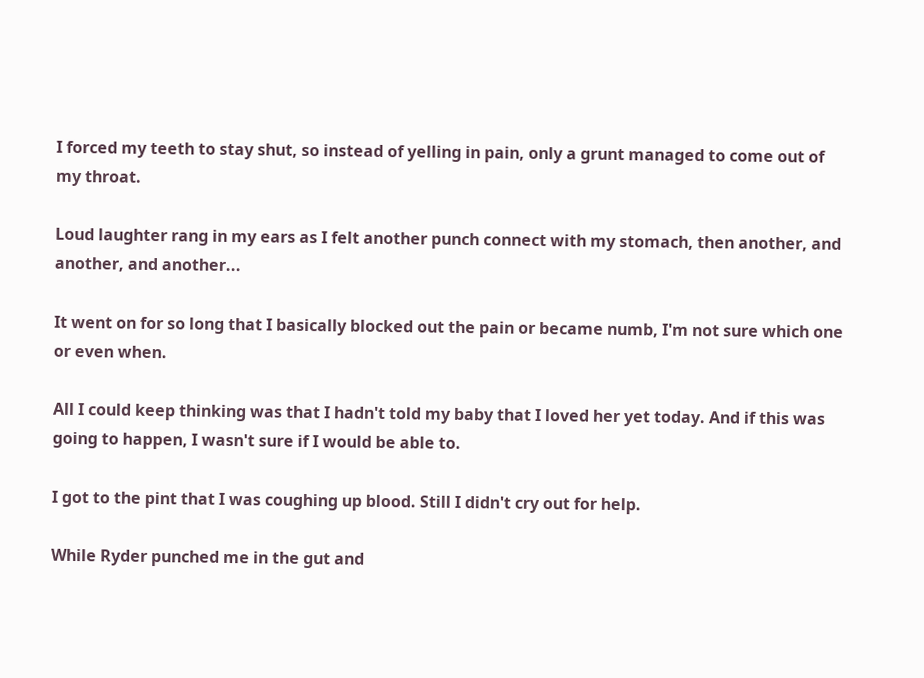I forced my teeth to stay shut, so instead of yelling in pain, only a grunt managed to come out of my throat.

Loud laughter rang in my ears as I felt another punch connect with my stomach, then another, and another, and another...

It went on for so long that I basically blocked out the pain or became numb, I'm not sure which one or even when.

All I could keep thinking was that I hadn't told my baby that I loved her yet today. And if this was going to happen, I wasn't sure if I would be able to.

I got to the pint that I was coughing up blood. Still I didn't cry out for help.

While Ryder punched me in the gut and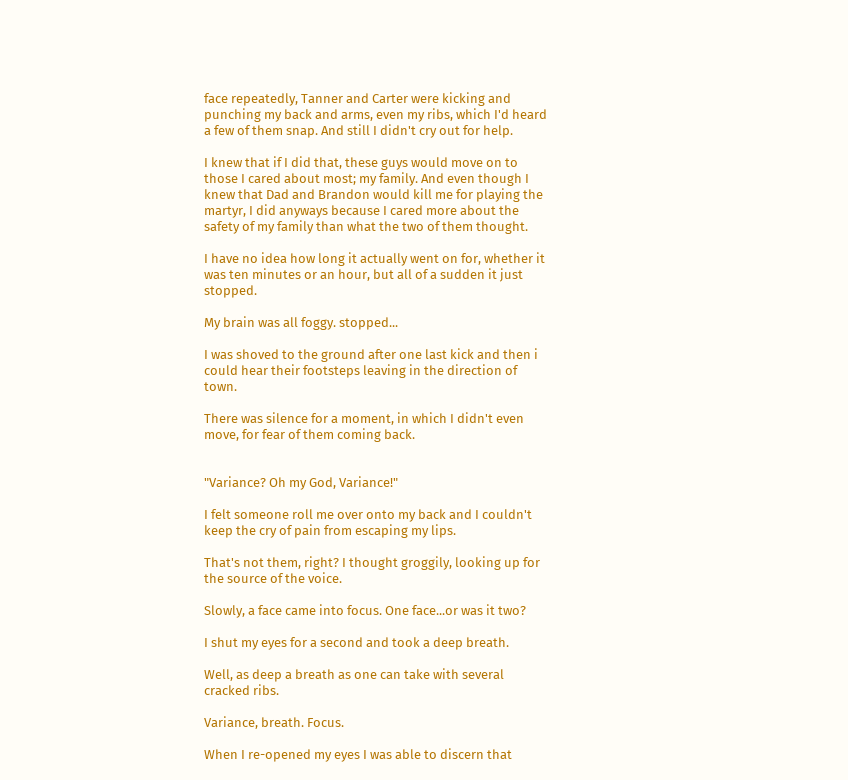face repeatedly, Tanner and Carter were kicking and punching my back and arms, even my ribs, which I'd heard a few of them snap. And still I didn't cry out for help.

I knew that if I did that, these guys would move on to those I cared about most; my family. And even though I knew that Dad and Brandon would kill me for playing the martyr, I did anyways because I cared more about the safety of my family than what the two of them thought.

I have no idea how long it actually went on for, whether it was ten minutes or an hour, but all of a sudden it just stopped.

My brain was all foggy. stopped...

I was shoved to the ground after one last kick and then i could hear their footsteps leaving in the direction of town.

There was silence for a moment, in which I didn't even move, for fear of them coming back.


"Variance? Oh my God, Variance!"

I felt someone roll me over onto my back and I couldn't keep the cry of pain from escaping my lips.

That's not them, right? I thought groggily, looking up for the source of the voice.

Slowly, a face came into focus. One face...or was it two?

I shut my eyes for a second and took a deep breath.

Well, as deep a breath as one can take with several cracked ribs.

Variance, breath. Focus.

When I re-opened my eyes I was able to discern that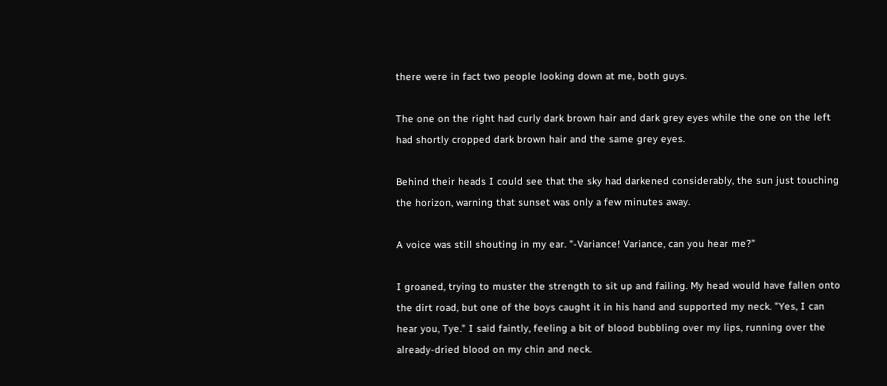there were in fact two people looking down at me, both guys.

The one on the right had curly dark brown hair and dark grey eyes while the one on the left had shortly cropped dark brown hair and the same grey eyes.

Behind their heads I could see that the sky had darkened considerably, the sun just touching the horizon, warning that sunset was only a few minutes away.

A voice was still shouting in my ear. "-Variance! Variance, can you hear me?"

I groaned, trying to muster the strength to sit up and failing. My head would have fallen onto the dirt road, but one of the boys caught it in his hand and supported my neck. "Yes, I can hear you, Tye." I said faintly, feeling a bit of blood bubbling over my lips, running over the already-dried blood on my chin and neck.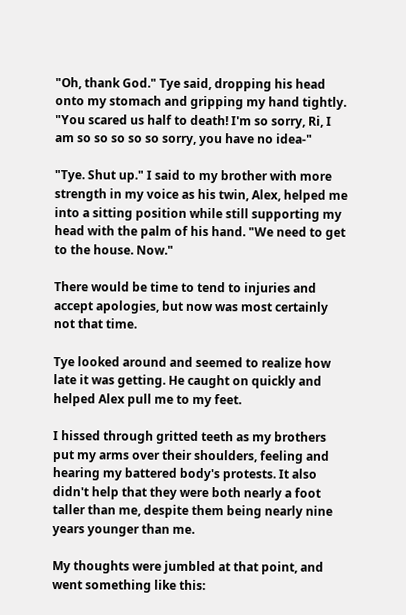"Oh, thank God." Tye said, dropping his head onto my stomach and gripping my hand tightly. "You scared us half to death! I'm so sorry, Ri, I am so so so so so sorry, you have no idea-"

"Tye. Shut up." I said to my brother with more strength in my voice as his twin, Alex, helped me into a sitting position while still supporting my head with the palm of his hand. "We need to get to the house. Now."

There would be time to tend to injuries and accept apologies, but now was most certainly not that time.

Tye looked around and seemed to realize how late it was getting. He caught on quickly and helped Alex pull me to my feet.

I hissed through gritted teeth as my brothers put my arms over their shoulders, feeling and hearing my battered body's protests. It also didn't help that they were both nearly a foot taller than me, despite them being nearly nine years younger than me.

My thoughts were jumbled at that point, and went something like this: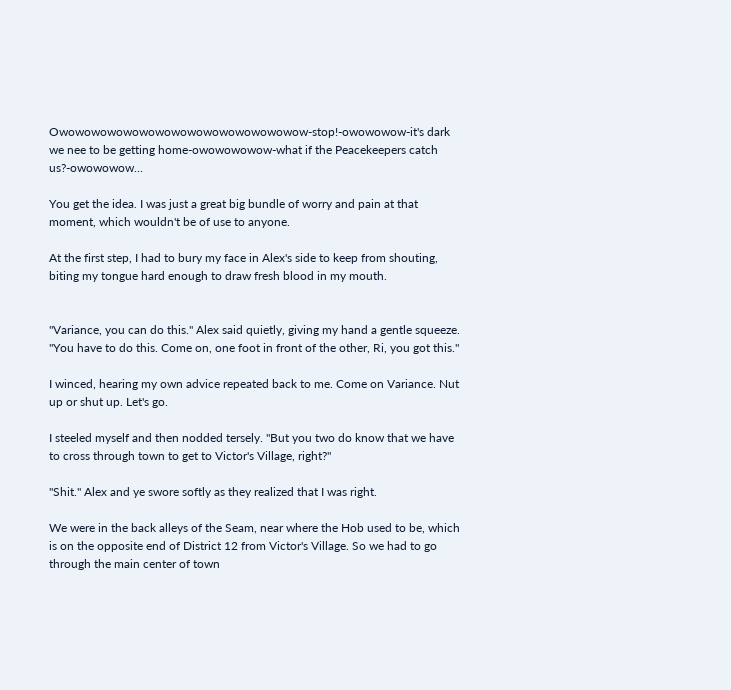Owowowowowowowowowowowowowowowow-stop!-owowowow-it's dark we nee to be getting home-owowowowow-what if the Peacekeepers catch us?-owowowow...

You get the idea. I was just a great big bundle of worry and pain at that moment, which wouldn't be of use to anyone.

At the first step, I had to bury my face in Alex's side to keep from shouting, biting my tongue hard enough to draw fresh blood in my mouth.


"Variance, you can do this." Alex said quietly, giving my hand a gentle squeeze. "You have to do this. Come on, one foot in front of the other, Ri, you got this."

I winced, hearing my own advice repeated back to me. Come on Variance. Nut up or shut up. Let's go.

I steeled myself and then nodded tersely. "But you two do know that we have to cross through town to get to Victor's Village, right?"

"Shit." Alex and ye swore softly as they realized that I was right.

We were in the back alleys of the Seam, near where the Hob used to be, which is on the opposite end of District 12 from Victor's Village. So we had to go through the main center of town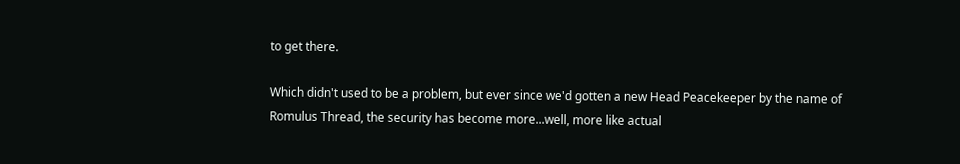to get there.

Which didn't used to be a problem, but ever since we'd gotten a new Head Peacekeeper by the name of Romulus Thread, the security has become more...well, more like actual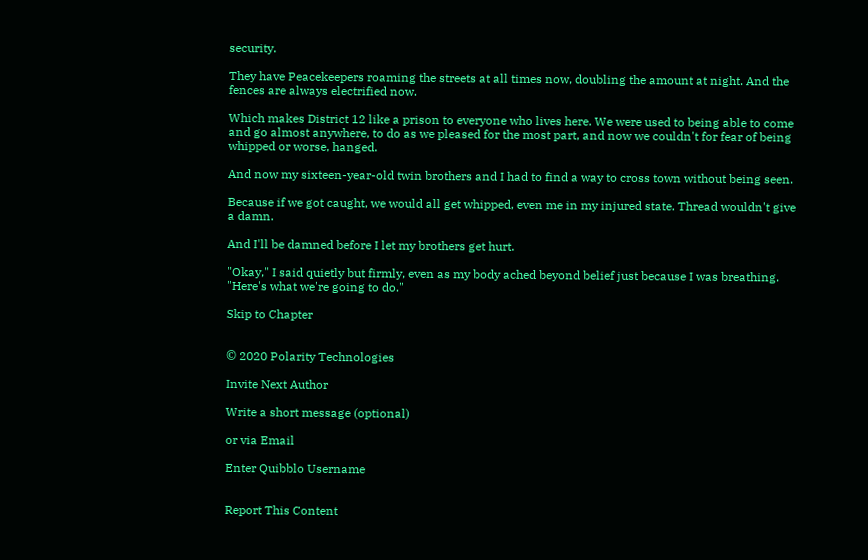security.

They have Peacekeepers roaming the streets at all times now, doubling the amount at night. And the fences are always electrified now.

Which makes District 12 like a prison to everyone who lives here. We were used to being able to come and go almost anywhere, to do as we pleased for the most part, and now we couldn't for fear of being whipped or worse, hanged.

And now my sixteen-year-old twin brothers and I had to find a way to cross town without being seen.

Because if we got caught, we would all get whipped, even me in my injured state. Thread wouldn't give a damn.

And I'll be damned before I let my brothers get hurt.

"Okay," I said quietly but firmly, even as my body ached beyond belief just because I was breathing. "Here's what we're going to do."

Skip to Chapter


© 2020 Polarity Technologies

Invite Next Author

Write a short message (optional)

or via Email

Enter Quibblo Username


Report This Content